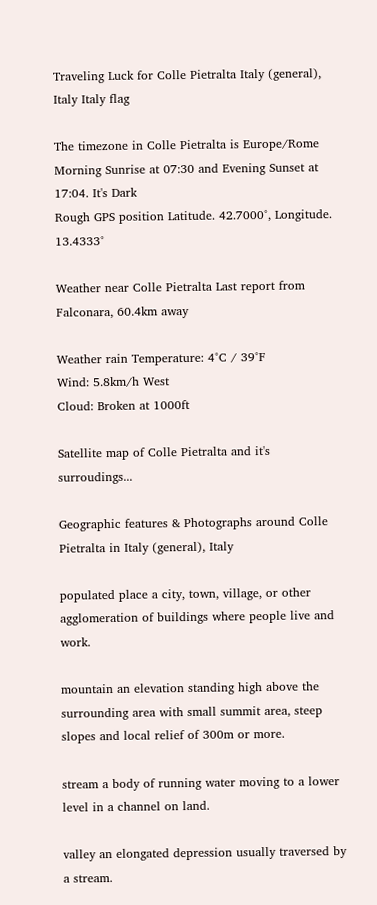Traveling Luck for Colle Pietralta Italy (general), Italy Italy flag

The timezone in Colle Pietralta is Europe/Rome
Morning Sunrise at 07:30 and Evening Sunset at 17:04. It's Dark
Rough GPS position Latitude. 42.7000°, Longitude. 13.4333°

Weather near Colle Pietralta Last report from Falconara, 60.4km away

Weather rain Temperature: 4°C / 39°F
Wind: 5.8km/h West
Cloud: Broken at 1000ft

Satellite map of Colle Pietralta and it's surroudings...

Geographic features & Photographs around Colle Pietralta in Italy (general), Italy

populated place a city, town, village, or other agglomeration of buildings where people live and work.

mountain an elevation standing high above the surrounding area with small summit area, steep slopes and local relief of 300m or more.

stream a body of running water moving to a lower level in a channel on land.

valley an elongated depression usually traversed by a stream.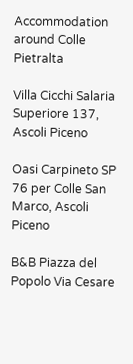Accommodation around Colle Pietralta

Villa Cicchi Salaria Superiore 137, Ascoli Piceno

Oasi Carpineto SP 76 per Colle San Marco, Ascoli Piceno

B&B Piazza del Popolo Via Cesare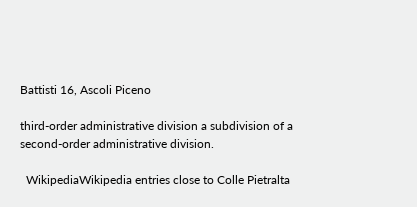Battisti 16, Ascoli Piceno

third-order administrative division a subdivision of a second-order administrative division.

  WikipediaWikipedia entries close to Colle Pietralta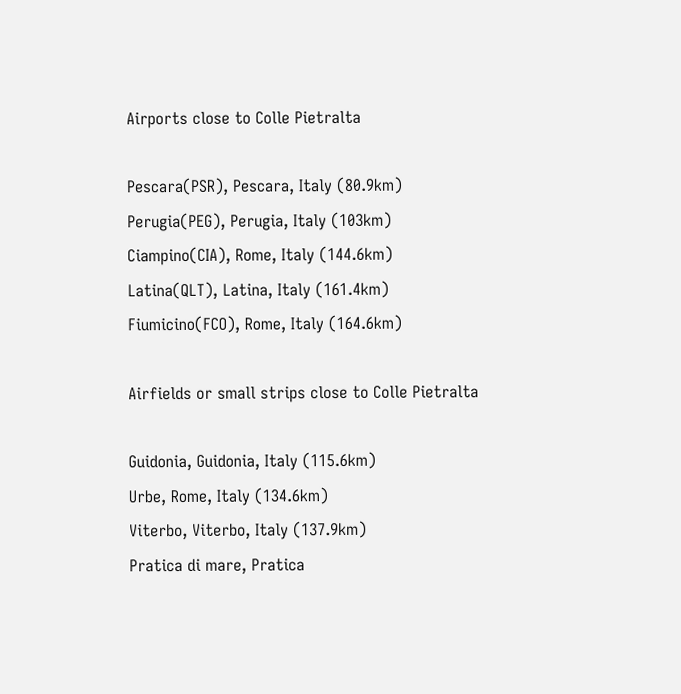Airports close to Colle Pietralta

Pescara(PSR), Pescara, Italy (80.9km)
Perugia(PEG), Perugia, Italy (103km)
Ciampino(CIA), Rome, Italy (144.6km)
Latina(QLT), Latina, Italy (161.4km)
Fiumicino(FCO), Rome, Italy (164.6km)

Airfields or small strips close to Colle Pietralta

Guidonia, Guidonia, Italy (115.6km)
Urbe, Rome, Italy (134.6km)
Viterbo, Viterbo, Italy (137.9km)
Pratica di mare, Pratica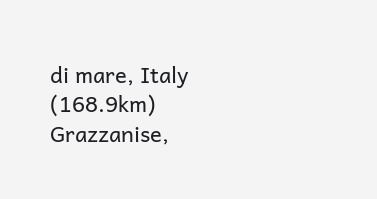di mare, Italy (168.9km)
Grazzanise,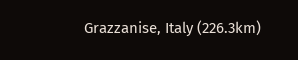Grazzanise, Italy (226.3km)